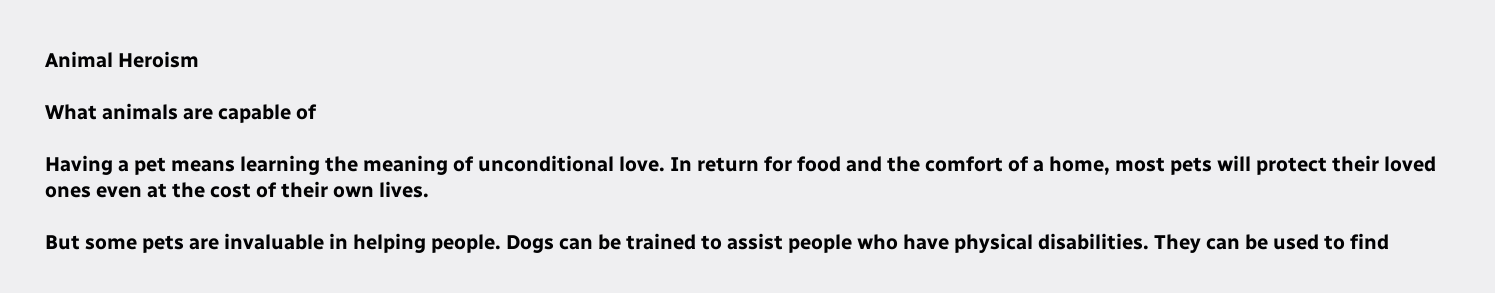Animal Heroism

What animals are capable of

Having a pet means learning the meaning of unconditional love. In return for food and the comfort of a home, most pets will protect their loved ones even at the cost of their own lives.

But some pets are invaluable in helping people. Dogs can be trained to assist people who have physical disabilities. They can be used to find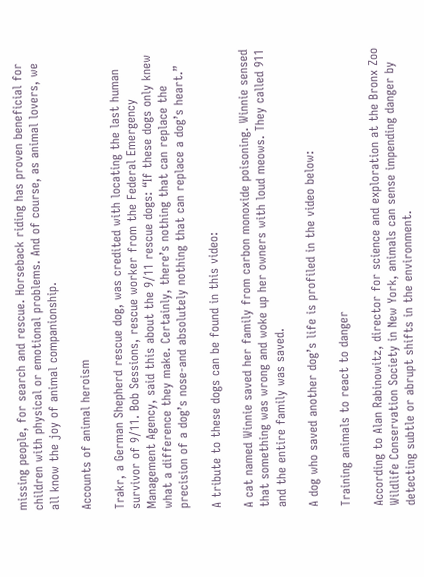missing people, for search and rescue. Horseback riding has proven beneficial for children with physical or emotional problems. And of course, as animal lovers, we all know the joy of animal companionship.

Accounts of animal heroism

Trakr, a German Shepherd rescue dog, was credited with locating the last human survivor of 9/11. Bob Sessions, rescue worker from the Federal Emergency Management Agency, said this about the 9/11 rescue dogs: “If these dogs only knew what a difference they make. Certainly, there’s nothing that can replace the precision of a dog’s nose-and absolutely nothing that can replace a dog’s heart.”

A tribute to these dogs can be found in this video:

A cat named Winnie saved her family from carbon monoxide poisoning. Winnie sensed that something was wrong and woke up her owners with loud meows. They called 911 and the entire family was saved.

A dog who saved another dog’s life is profiled in the video below:

Training animals to react to danger

According to Alan Rabinowitz, director for science and exploration at the Bronx Zoo Wildlife Conservation Society in New York, animals can sense impending danger by detecting subtle or abrupt shifts in the environment.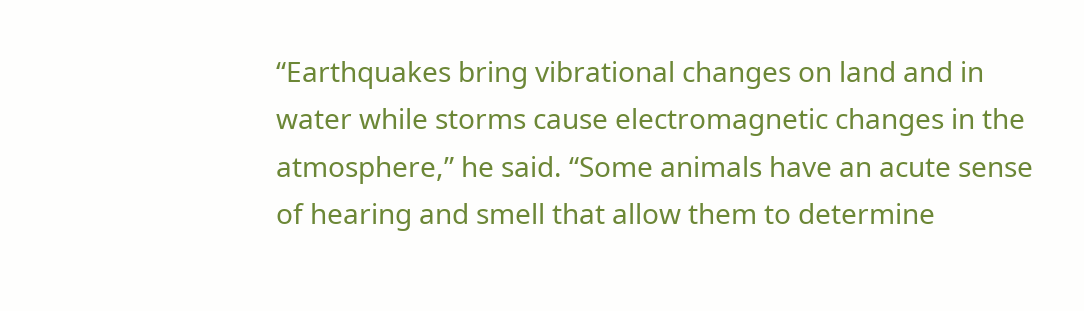“Earthquakes bring vibrational changes on land and in water while storms cause electromagnetic changes in the atmosphere,” he said. “Some animals have an acute sense of hearing and smell that allow them to determine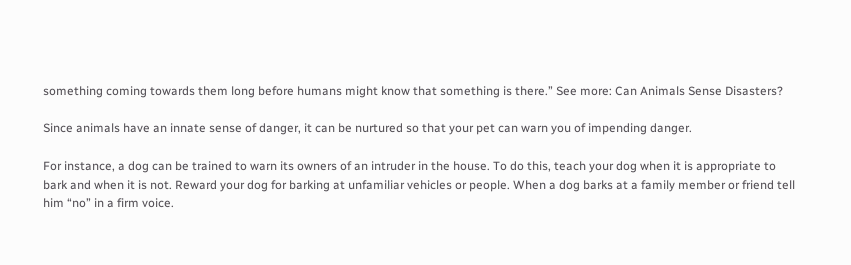something coming towards them long before humans might know that something is there.” See more: Can Animals Sense Disasters?

Since animals have an innate sense of danger, it can be nurtured so that your pet can warn you of impending danger.

For instance, a dog can be trained to warn its owners of an intruder in the house. To do this, teach your dog when it is appropriate to bark and when it is not. Reward your dog for barking at unfamiliar vehicles or people. When a dog barks at a family member or friend tell him “no” in a firm voice.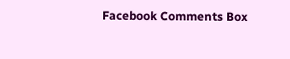Facebook Comments Box